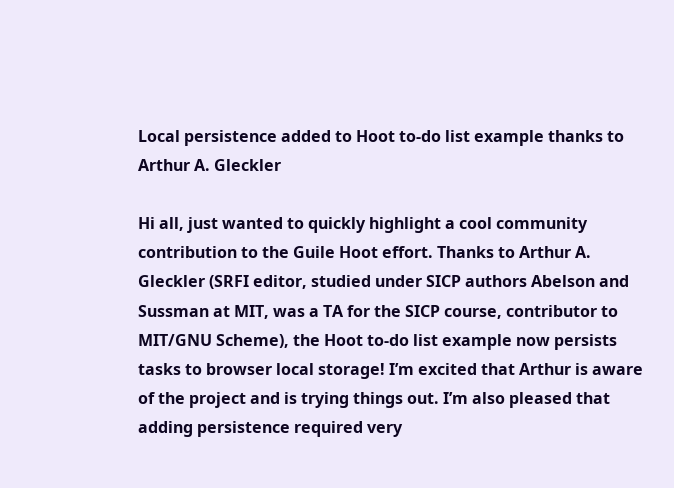Local persistence added to Hoot to-do list example thanks to Arthur A. Gleckler

Hi all, just wanted to quickly highlight a cool community contribution to the Guile Hoot effort. Thanks to Arthur A. Gleckler (SRFI editor, studied under SICP authors Abelson and Sussman at MIT, was a TA for the SICP course, contributor to MIT/GNU Scheme), the Hoot to-do list example now persists tasks to browser local storage! I’m excited that Arthur is aware of the project and is trying things out. I’m also pleased that adding persistence required very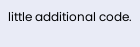little additional code.